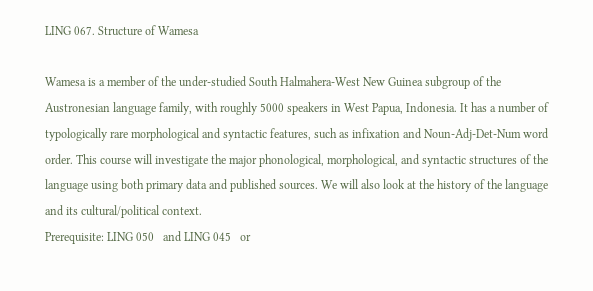LING 067. Structure of Wamesa

Wamesa is a member of the under-studied South Halmahera-West New Guinea subgroup of the Austronesian language family, with roughly 5000 speakers in West Papua, Indonesia. It has a number of typologically rare morphological and syntactic features, such as infixation and Noun-Adj-Det-Num word order. This course will investigate the major phonological, morphological, and syntactic structures of the language using both primary data and published sources. We will also look at the history of the language and its cultural/political context.
Prerequisite: LING 050   and LING 045   or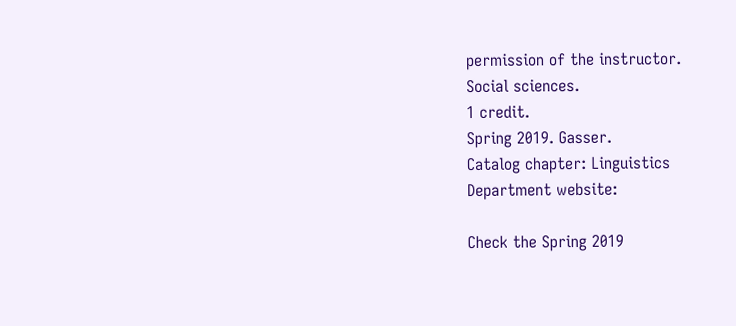permission of the instructor.
Social sciences.
1 credit.
Spring 2019. Gasser.
Catalog chapter: Linguistics
Department website:

Check the Spring 2019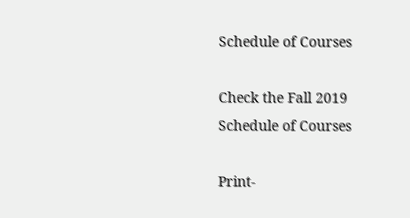Schedule of Courses

Check the Fall 2019 Schedule of Courses

Print-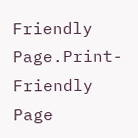Friendly Page.Print-Friendly Page